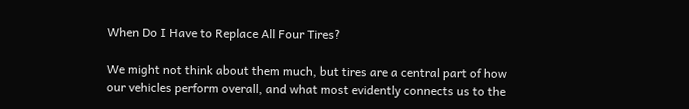When Do I Have to Replace All Four Tires?

We might not think about them much, but tires are a central part of how our vehicles perform overall, and what most evidently connects us to the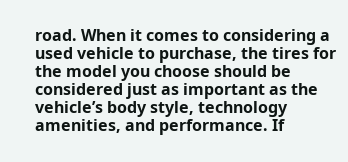road. When it comes to considering a used vehicle to purchase, the tires for the model you choose should be considered just as important as the vehicle’s body style, technology amenities, and performance. If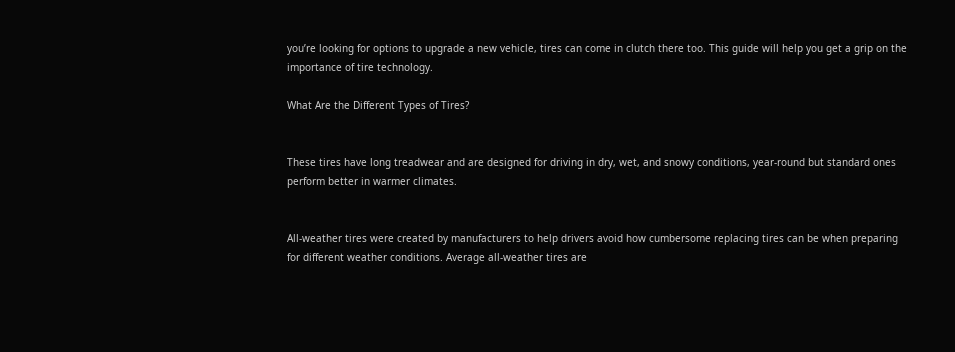you’re looking for options to upgrade a new vehicle, tires can come in clutch there too. This guide will help you get a grip on the importance of tire technology.

What Are the Different Types of Tires?


These tires have long treadwear and are designed for driving in dry, wet, and snowy conditions, year-round but standard ones perform better in warmer climates.


All-weather tires were created by manufacturers to help drivers avoid how cumbersome replacing tires can be when preparing for different weather conditions. Average all-weather tires are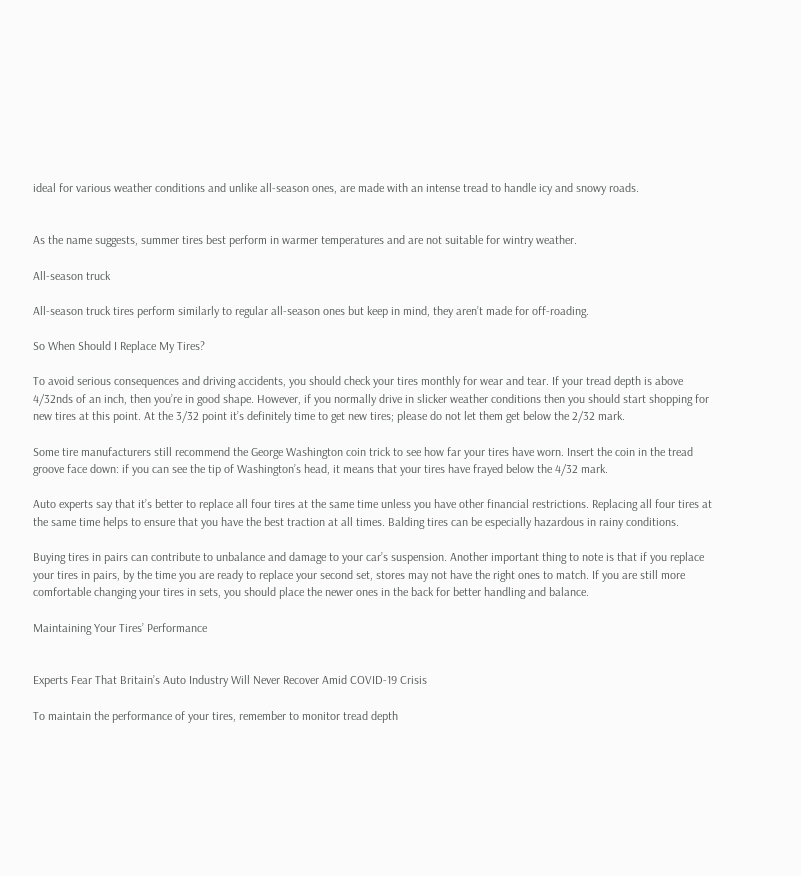ideal for various weather conditions and unlike all-season ones, are made with an intense tread to handle icy and snowy roads.


As the name suggests, summer tires best perform in warmer temperatures and are not suitable for wintry weather.

All-season truck

All-season truck tires perform similarly to regular all-season ones but keep in mind, they aren’t made for off-roading.

So When Should I Replace My Tires?

To avoid serious consequences and driving accidents, you should check your tires monthly for wear and tear. If your tread depth is above 4/32nds of an inch, then you’re in good shape. However, if you normally drive in slicker weather conditions then you should start shopping for new tires at this point. At the 3/32 point it’s definitely time to get new tires; please do not let them get below the 2/32 mark.

Some tire manufacturers still recommend the George Washington coin trick to see how far your tires have worn. Insert the coin in the tread groove face down: if you can see the tip of Washington’s head, it means that your tires have frayed below the 4/32 mark.

Auto experts say that it’s better to replace all four tires at the same time unless you have other financial restrictions. Replacing all four tires at the same time helps to ensure that you have the best traction at all times. Balding tires can be especially hazardous in rainy conditions.

Buying tires in pairs can contribute to unbalance and damage to your car’s suspension. Another important thing to note is that if you replace your tires in pairs, by the time you are ready to replace your second set, stores may not have the right ones to match. If you are still more comfortable changing your tires in sets, you should place the newer ones in the back for better handling and balance.

Maintaining Your Tires’ Performance


Experts Fear That Britain’s Auto Industry Will Never Recover Amid COVID-19 Crisis

To maintain the performance of your tires, remember to monitor tread depth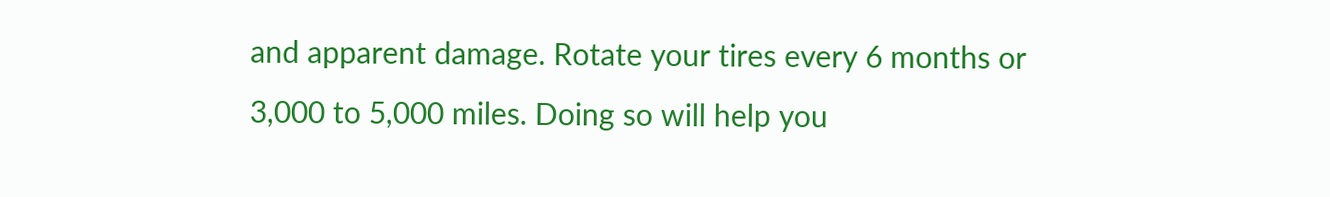and apparent damage. Rotate your tires every 6 months or 3,000 to 5,000 miles. Doing so will help you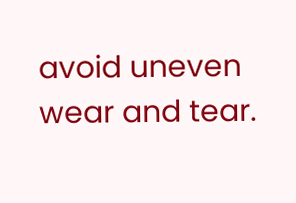avoid uneven wear and tear.